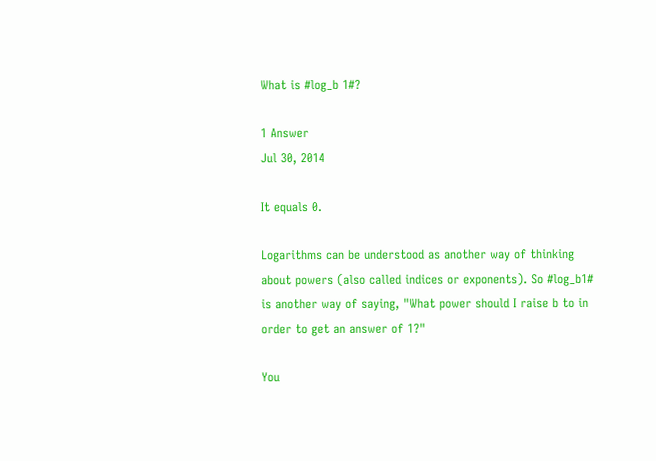What is #log_b 1#?

1 Answer
Jul 30, 2014

It equals 0.

Logarithms can be understood as another way of thinking about powers (also called indices or exponents). So #log_b1# is another way of saying, "What power should I raise b to in order to get an answer of 1?"

You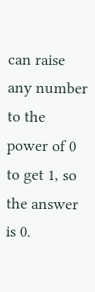can raise any number to the power of 0 to get 1, so the answer is 0.